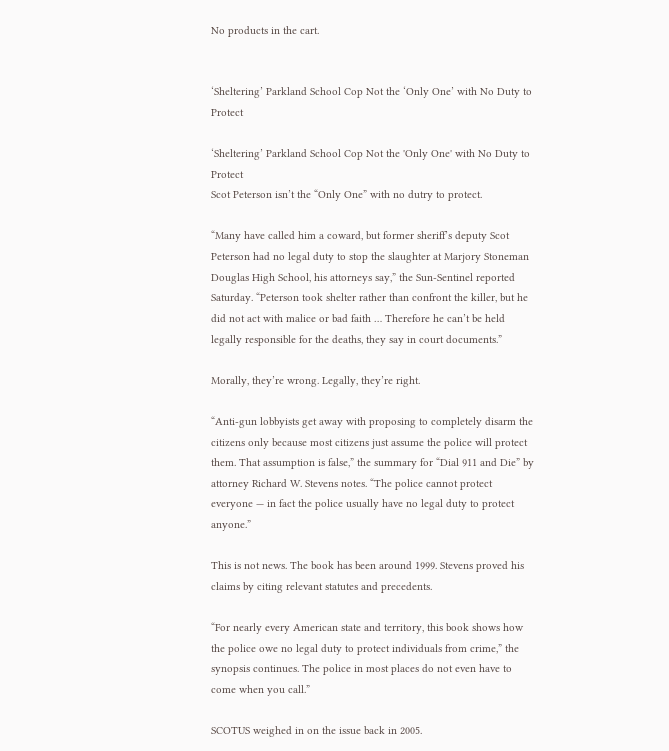No products in the cart.


‘Sheltering’ Parkland School Cop Not the ‘Only One’ with No Duty to Protect

‘Sheltering’ Parkland School Cop Not the 'Only One' with No Duty to Protect
Scot Peterson isn’t the “Only One” with no dutry to protect.

“Many have called him a coward, but former sheriff’s deputy Scot Peterson had no legal duty to stop the slaughter at Marjory Stoneman Douglas High School, his attorneys say,” the Sun-Sentinel reported Saturday. “Peterson took shelter rather than confront the killer, but he did not act with malice or bad faith … Therefore he can’t be held legally responsible for the deaths, they say in court documents.”

Morally, they’re wrong. Legally, they’re right.

“Anti-gun lobbyists get away with proposing to completely disarm the citizens only because most citizens just assume the police will protect them. That assumption is false,” the summary for “Dial 911 and Die” by attorney Richard W. Stevens notes. “The police cannot protect everyone — in fact the police usually have no legal duty to protect anyone.”

This is not news. The book has been around 1999. Stevens proved his claims by citing relevant statutes and precedents.

“For nearly every American state and territory, this book shows how the police owe no legal duty to protect individuals from crime,” the synopsis continues. The police in most places do not even have to come when you call.”

SCOTUS weighed in on the issue back in 2005.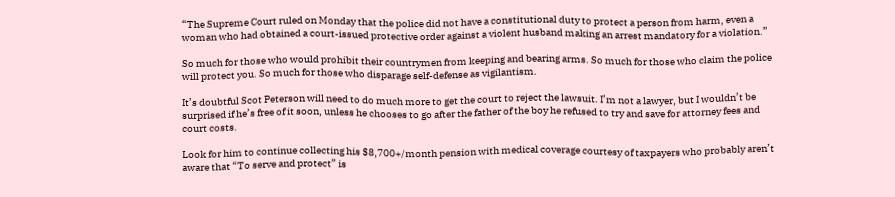“The Supreme Court ruled on Monday that the police did not have a constitutional duty to protect a person from harm, even a woman who had obtained a court-issued protective order against a violent husband making an arrest mandatory for a violation.”

So much for those who would prohibit their countrymen from keeping and bearing arms. So much for those who claim the police will protect you. So much for those who disparage self-defense as vigilantism.

It’s doubtful Scot Peterson will need to do much more to get the court to reject the lawsuit. I’m not a lawyer, but I wouldn’t be surprised if he’s free of it soon, unless he chooses to go after the father of the boy he refused to try and save for attorney fees and court costs.

Look for him to continue collecting his $8,700+/month pension with medical coverage courtesy of taxpayers who probably aren’t aware that “To serve and protect” is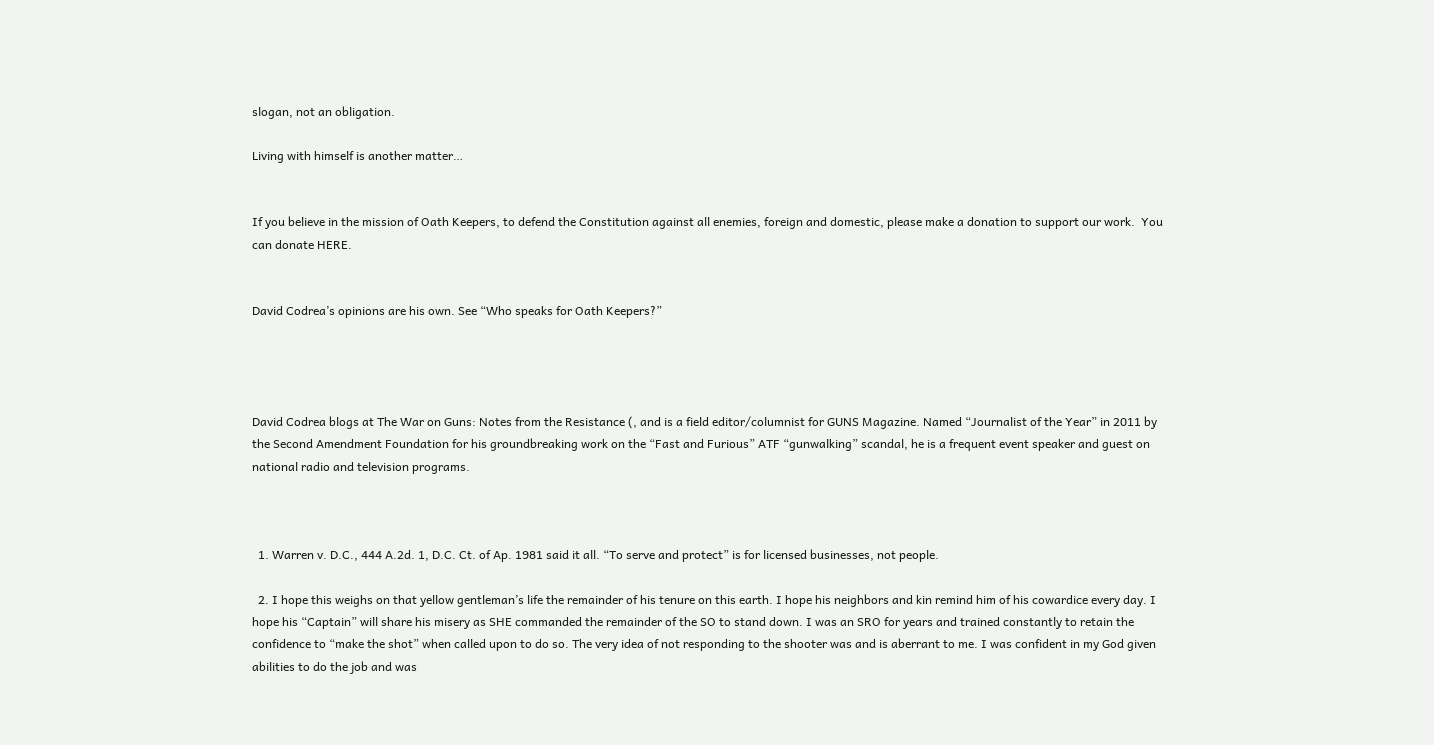slogan, not an obligation.

Living with himself is another matter…


If you believe in the mission of Oath Keepers, to defend the Constitution against all enemies, foreign and domestic, please make a donation to support our work.  You can donate HERE.


David Codrea’s opinions are his own. See “Who speaks for Oath Keepers?”




David Codrea blogs at The War on Guns: Notes from the Resistance (, and is a field editor/columnist for GUNS Magazine. Named “Journalist of the Year” in 2011 by the Second Amendment Foundation for his groundbreaking work on the “Fast and Furious” ATF “gunwalking” scandal, he is a frequent event speaker and guest on national radio and television programs.



  1. Warren v. D.C., 444 A.2d. 1, D.C. Ct. of Ap. 1981 said it all. “To serve and protect” is for licensed businesses, not people.

  2. I hope this weighs on that yellow gentleman’s life the remainder of his tenure on this earth. I hope his neighbors and kin remind him of his cowardice every day. I hope his “Captain” will share his misery as SHE commanded the remainder of the SO to stand down. I was an SRO for years and trained constantly to retain the confidence to “make the shot” when called upon to do so. The very idea of not responding to the shooter was and is aberrant to me. I was confident in my God given abilities to do the job and was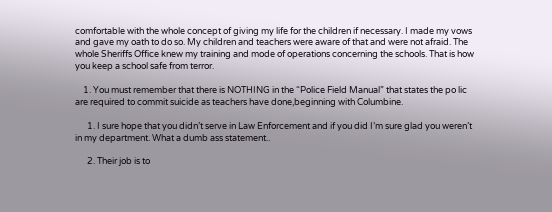comfortable with the whole concept of giving my life for the children if necessary. I made my vows and gave my oath to do so. My children and teachers were aware of that and were not afraid. The whole Sheriffs Office knew my training and mode of operations concerning the schools. That is how you keep a school safe from terror.

    1. You must remember that there is NOTHING in the “Police Field Manual” that states the po lic are required to commit suicide as teachers have done,beginning with Columbine.

      1. I sure hope that you didn’t serve in Law Enforcement and if you did I’m sure glad you weren’t in my department. What a dumb ass statement..

      2. Their job is to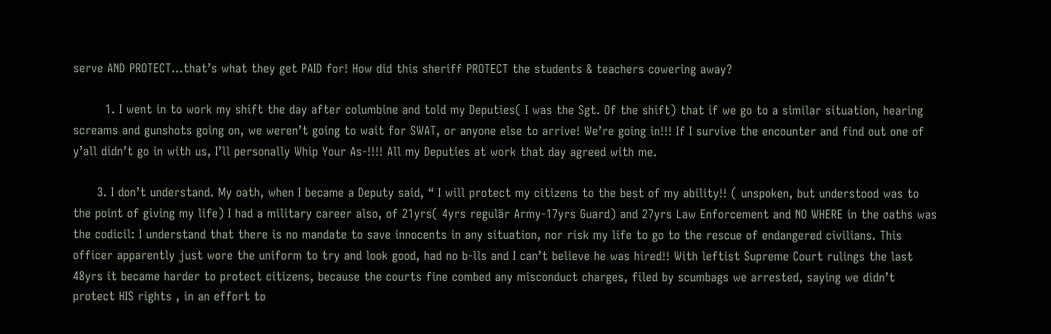serve AND PROTECT…that’s what they get PAID for! How did this sheriff PROTECT the students & teachers cowering away?

        1. I went in to work my shift the day after columbine and told my Deputies( I was the Sgt. Of the shift) that if we go to a similar situation, hearing screams and gunshots going on, we weren’t going to wait for SWAT, or anyone else to arrive! We’re going in!!! If I survive the encounter and find out one of y’all didn’t go in with us, I’ll personally Whip Your As-!!!! All my Deputies at work that day agreed with me.

      3. I don’t understand. My oath, when I became a Deputy said, “ I will protect my citizens to the best of my ability!! ( unspoken, but understood was to the point of giving my life) I had a military career also, of 21yrs( 4yrs regulär Army-17yrs Guard) and 27yrs Law Enforcement and NO WHERE in the oaths was the codicil: I understand that there is no mandate to save innocents in any situation, nor risk my life to go to the rescue of endangered civilians. This officer apparently just wore the uniform to try and look good, had no b-lls and I can’t believe he was hired!! With leftist Supreme Court rulings the last 48yrs it became harder to protect citizens, because the courts fine combed any misconduct charges, filed by scumbags we arrested, saying we didn’t protect HIS rights , in an effort to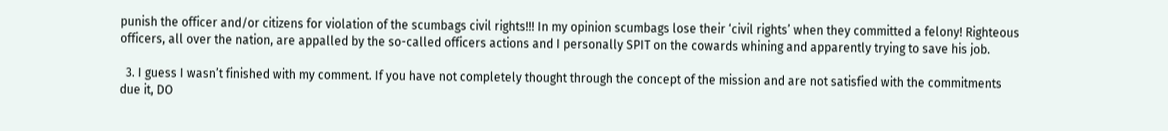punish the officer and/or citizens for violation of the scumbags civil rights!!! In my opinion scumbags lose their ‘civil rights’ when they committed a felony! Righteous officers, all over the nation, are appalled by the so-called officers actions and I personally SPIT on the cowards whining and apparently trying to save his job.

  3. I guess I wasn’t finished with my comment. If you have not completely thought through the concept of the mission and are not satisfied with the commitments due it, DO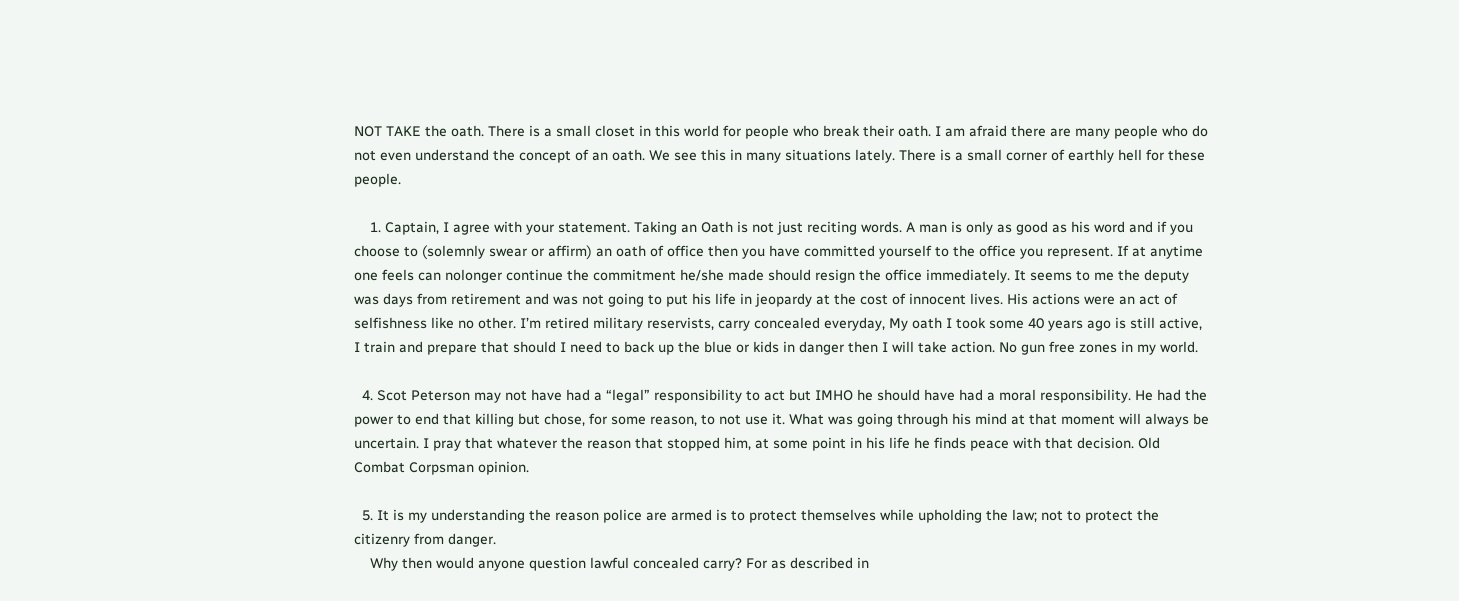NOT TAKE the oath. There is a small closet in this world for people who break their oath. I am afraid there are many people who do not even understand the concept of an oath. We see this in many situations lately. There is a small corner of earthly hell for these people.

    1. Captain, I agree with your statement. Taking an Oath is not just reciting words. A man is only as good as his word and if you choose to (solemnly swear or affirm) an oath of office then you have committed yourself to the office you represent. If at anytime one feels can nolonger continue the commitment he/she made should resign the office immediately. It seems to me the deputy was days from retirement and was not going to put his life in jeopardy at the cost of innocent lives. His actions were an act of selfishness like no other. I’m retired military reservists, carry concealed everyday, My oath I took some 40 years ago is still active, I train and prepare that should I need to back up the blue or kids in danger then I will take action. No gun free zones in my world.

  4. Scot Peterson may not have had a “legal” responsibility to act but IMHO he should have had a moral responsibility. He had the power to end that killing but chose, for some reason, to not use it. What was going through his mind at that moment will always be uncertain. I pray that whatever the reason that stopped him, at some point in his life he finds peace with that decision. Old Combat Corpsman opinion.

  5. It is my understanding the reason police are armed is to protect themselves while upholding the law; not to protect the citizenry from danger.
    Why then would anyone question lawful concealed carry? For as described in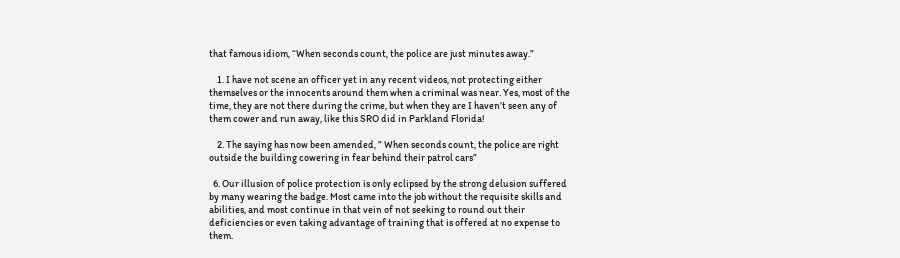that famous idiom, “When seconds count, the police are just minutes away.”

    1. I have not scene an officer yet in any recent videos, not protecting either themselves or the innocents around them when a criminal was near. Yes, most of the time, they are not there during the crime, but when they are I haven’t seen any of them cower and run away, like this SRO did in Parkland Florida!

    2. The saying has now been amended, ” When seconds count, the police are right outside the building cowering in fear behind their patrol cars”

  6. Our illusion of police protection is only eclipsed by the strong delusion suffered by many wearing the badge. Most came into the job without the requisite skills and abilities, and most continue in that vein of not seeking to round out their deficiencies or even taking advantage of training that is offered at no expense to them.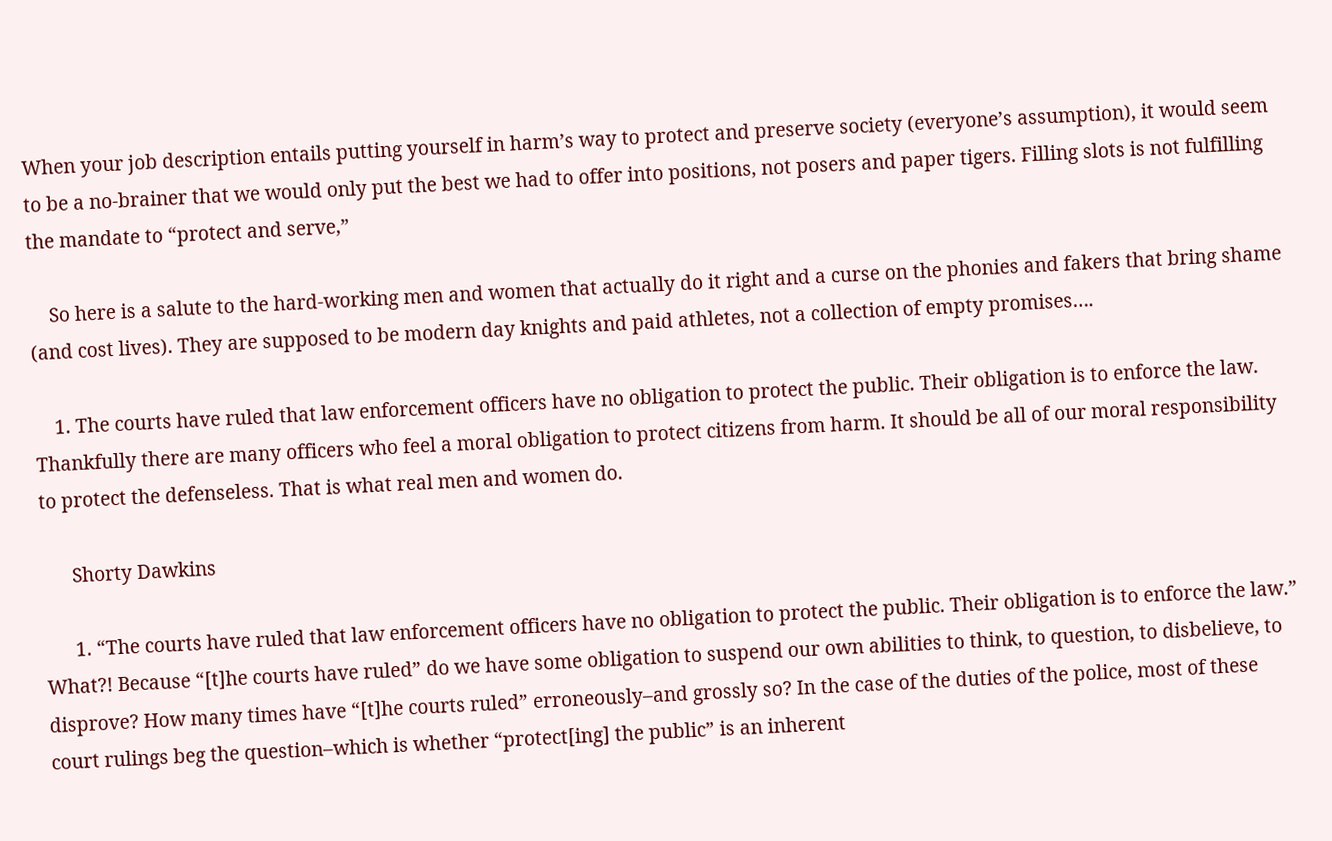When your job description entails putting yourself in harm’s way to protect and preserve society (everyone’s assumption), it would seem to be a no-brainer that we would only put the best we had to offer into positions, not posers and paper tigers. Filling slots is not fulfilling the mandate to “protect and serve,”

    So here is a salute to the hard-working men and women that actually do it right and a curse on the phonies and fakers that bring shame (and cost lives). They are supposed to be modern day knights and paid athletes, not a collection of empty promises….

    1. The courts have ruled that law enforcement officers have no obligation to protect the public. Their obligation is to enforce the law. Thankfully there are many officers who feel a moral obligation to protect citizens from harm. It should be all of our moral responsibility to protect the defenseless. That is what real men and women do.

      Shorty Dawkins

      1. “The courts have ruled that law enforcement officers have no obligation to protect the public. Their obligation is to enforce the law.” What?! Because “[t]he courts have ruled” do we have some obligation to suspend our own abilities to think, to question, to disbelieve, to disprove? How many times have “[t]he courts ruled” erroneously–and grossly so? In the case of the duties of the police, most of these court rulings beg the question–which is whether “protect[ing] the public” is an inherent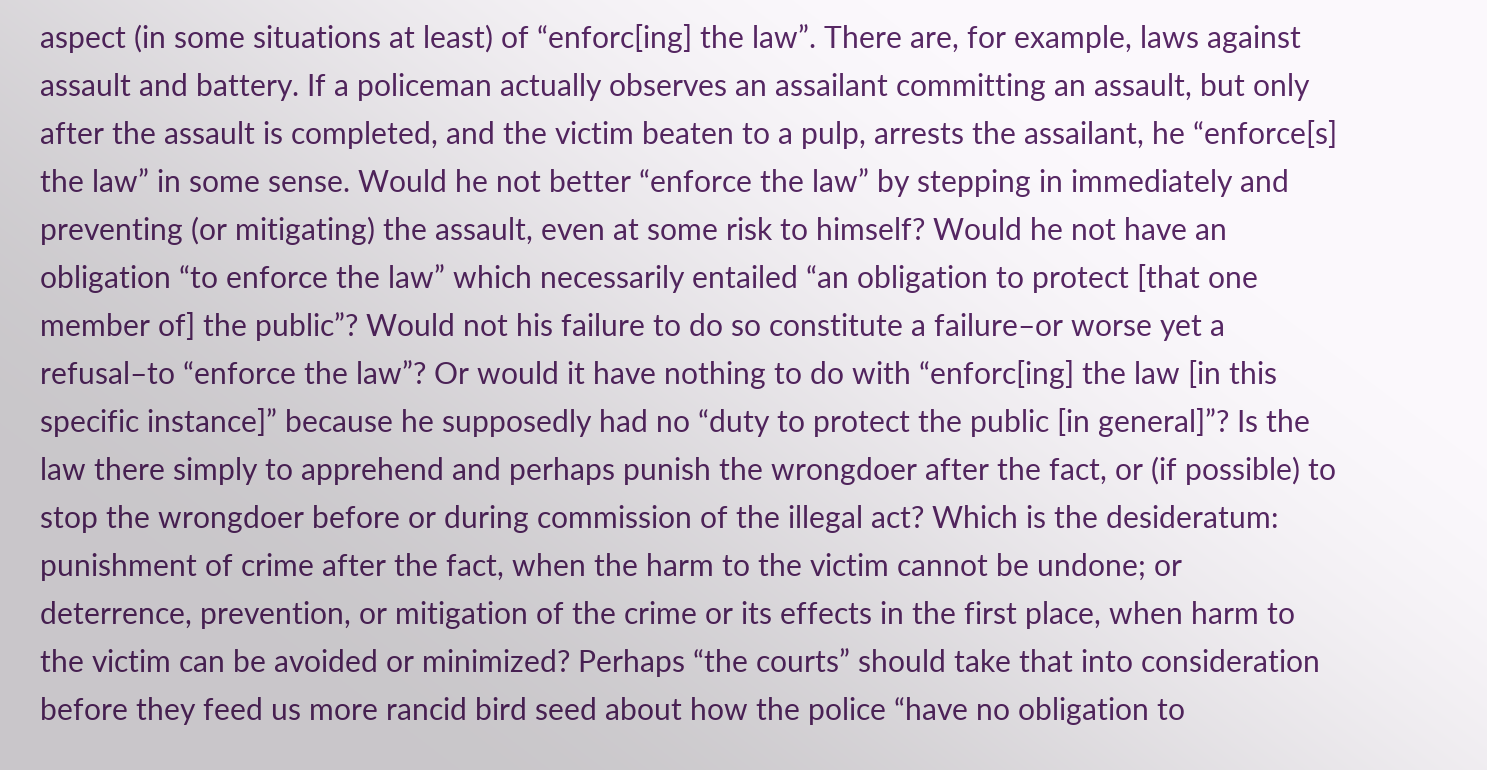aspect (in some situations at least) of “enforc[ing] the law”. There are, for example, laws against assault and battery. If a policeman actually observes an assailant committing an assault, but only after the assault is completed, and the victim beaten to a pulp, arrests the assailant, he “enforce[s] the law” in some sense. Would he not better “enforce the law” by stepping in immediately and preventing (or mitigating) the assault, even at some risk to himself? Would he not have an obligation “to enforce the law” which necessarily entailed “an obligation to protect [that one member of] the public”? Would not his failure to do so constitute a failure–or worse yet a refusal–to “enforce the law”? Or would it have nothing to do with “enforc[ing] the law [in this specific instance]” because he supposedly had no “duty to protect the public [in general]”? Is the law there simply to apprehend and perhaps punish the wrongdoer after the fact, or (if possible) to stop the wrongdoer before or during commission of the illegal act? Which is the desideratum: punishment of crime after the fact, when the harm to the victim cannot be undone; or deterrence, prevention, or mitigation of the crime or its effects in the first place, when harm to the victim can be avoided or minimized? Perhaps “the courts” should take that into consideration before they feed us more rancid bird seed about how the police “have no obligation to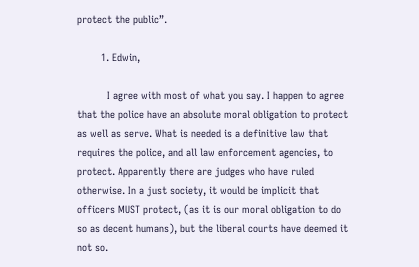protect the public”.

        1. Edwin,

          I agree with most of what you say. I happen to agree that the police have an absolute moral obligation to protect as well as serve. What is needed is a definitive law that requires the police, and all law enforcement agencies, to protect. Apparently there are judges who have ruled otherwise. In a just society, it would be implicit that officers MUST protect, (as it is our moral obligation to do so as decent humans), but the liberal courts have deemed it not so.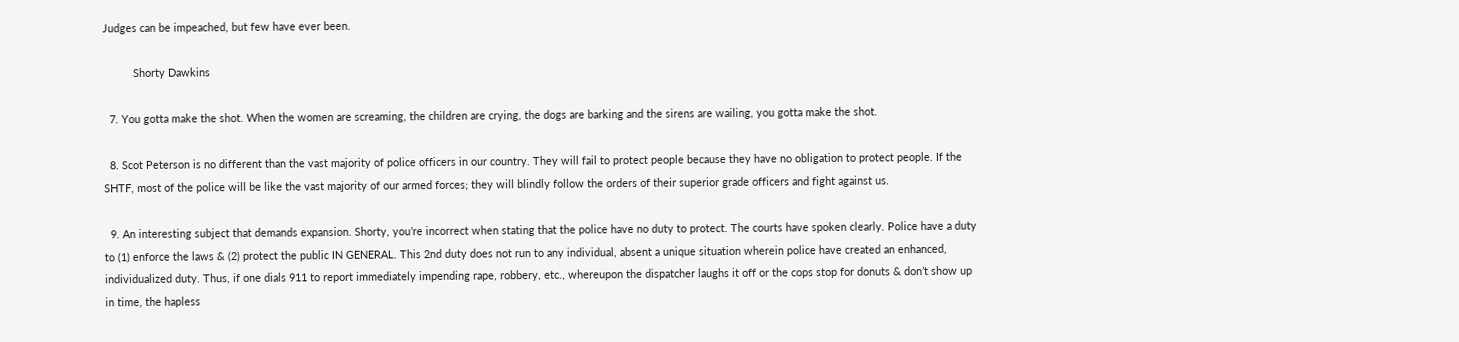Judges can be impeached, but few have ever been.

          Shorty Dawkins

  7. You gotta make the shot. When the women are screaming, the children are crying, the dogs are barking and the sirens are wailing, you gotta make the shot.

  8. Scot Peterson is no different than the vast majority of police officers in our country. They will fail to protect people because they have no obligation to protect people. If the SHTF, most of the police will be like the vast majority of our armed forces; they will blindly follow the orders of their superior grade officers and fight against us.

  9. An interesting subject that demands expansion. Shorty, you’re incorrect when stating that the police have no duty to protect. The courts have spoken clearly. Police have a duty to (1) enforce the laws & (2) protect the public IN GENERAL. This 2nd duty does not run to any individual, absent a unique situation wherein police have created an enhanced, individualized duty. Thus, if one dials 911 to report immediately impending rape, robbery, etc., whereupon the dispatcher laughs it off or the cops stop for donuts & don’t show up in time, the hapless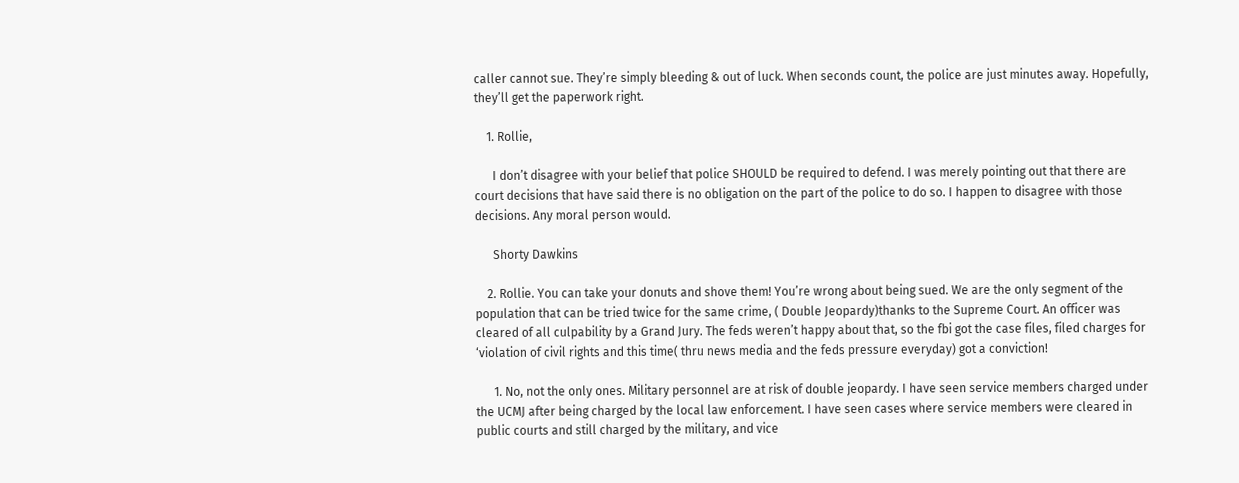caller cannot sue. They’re simply bleeding & out of luck. When seconds count, the police are just minutes away. Hopefully, they’ll get the paperwork right.

    1. Rollie,

      I don’t disagree with your belief that police SHOULD be required to defend. I was merely pointing out that there are court decisions that have said there is no obligation on the part of the police to do so. I happen to disagree with those decisions. Any moral person would.

      Shorty Dawkins

    2. Rollie. You can take your donuts and shove them! You’re wrong about being sued. We are the only segment of the population that can be tried twice for the same crime, ( Double Jeopardy)thanks to the Supreme Court. An officer was cleared of all culpability by a Grand Jury. The feds weren’t happy about that, so the fbi got the case files, filed charges for ‘violation of civil rights and this time( thru news media and the feds pressure everyday) got a conviction!

      1. No, not the only ones. Military personnel are at risk of double jeopardy. I have seen service members charged under the UCMJ after being charged by the local law enforcement. I have seen cases where service members were cleared in public courts and still charged by the military, and vice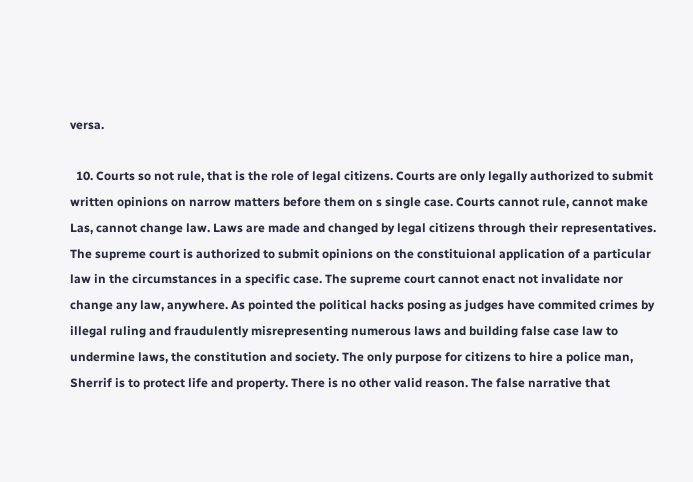versa.

  10. Courts so not rule, that is the role of legal citizens. Courts are only legally authorized to submit written opinions on narrow matters before them on s single case. Courts cannot rule, cannot make Las, cannot change law. Laws are made and changed by legal citizens through their representatives. The supreme court is authorized to submit opinions on the constituional application of a particular law in the circumstances in a specific case. The supreme court cannot enact not invalidate nor change any law, anywhere. As pointed the political hacks posing as judges have commited crimes by illegal ruling and fraudulently misrepresenting numerous laws and building false case law to undermine laws, the constitution and society. The only purpose for citizens to hire a police man, Sherrif is to protect life and property. There is no other valid reason. The false narrative that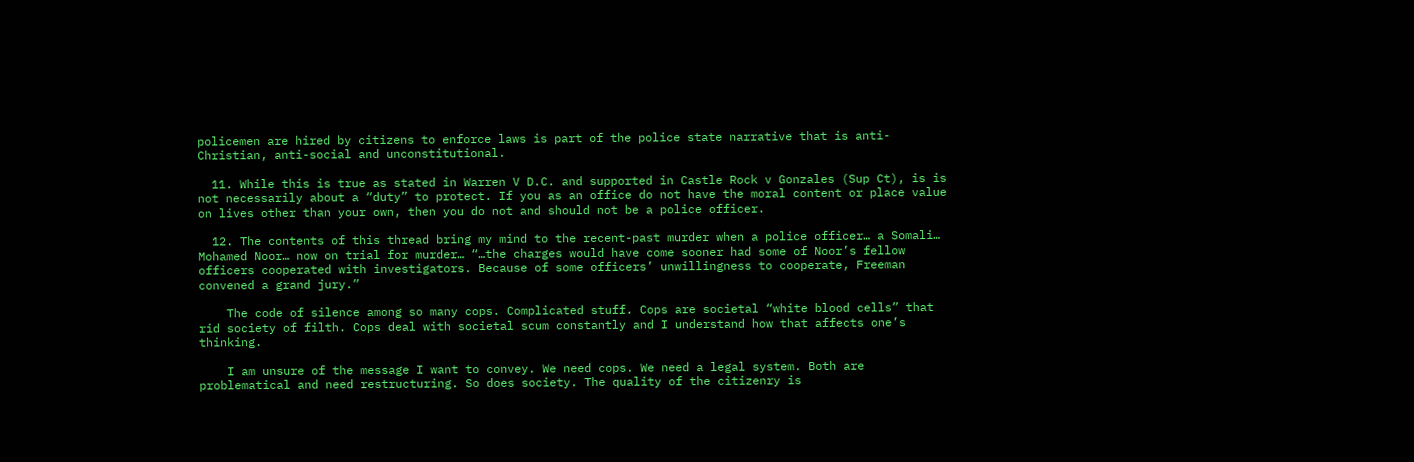policemen are hired by citizens to enforce laws is part of the police state narrative that is anti-Christian, anti-social and unconstitutional.

  11. While this is true as stated in Warren V D.C. and supported in Castle Rock v Gonzales (Sup Ct), is is not necessarily about a “duty” to protect. If you as an office do not have the moral content or place value on lives other than your own, then you do not and should not be a police officer.

  12. The contents of this thread bring my mind to the recent-past murder when a police officer… a Somali… Mohamed Noor… now on trial for murder… “…the charges would have come sooner had some of Noor’s fellow officers cooperated with investigators. Because of some officers’ unwillingness to cooperate, Freeman convened a grand jury.”

    The code of silence among so many cops. Complicated stuff. Cops are societal “white blood cells” that rid society of filth. Cops deal with societal scum constantly and I understand how that affects one’s thinking.

    I am unsure of the message I want to convey. We need cops. We need a legal system. Both are problematical and need restructuring. So does society. The quality of the citizenry is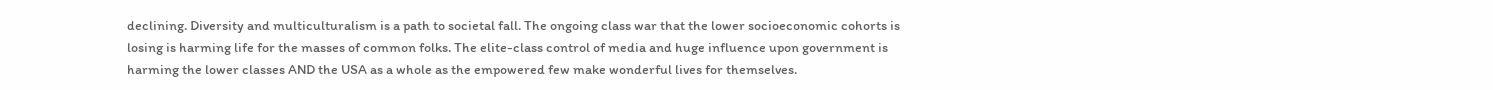declining. Diversity and multiculturalism is a path to societal fall. The ongoing class war that the lower socioeconomic cohorts is losing is harming life for the masses of common folks. The elite-class control of media and huge influence upon government is harming the lower classes AND the USA as a whole as the empowered few make wonderful lives for themselves.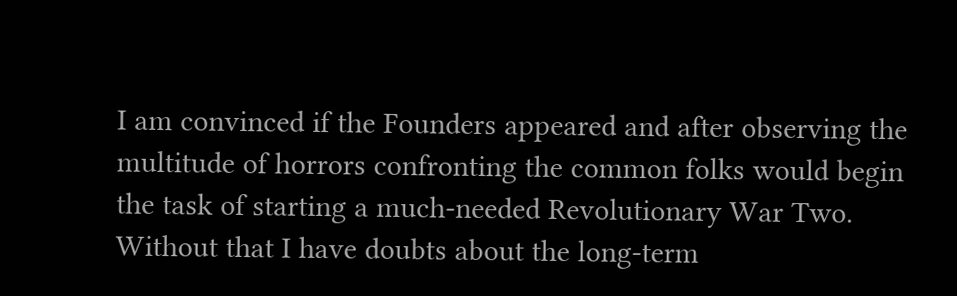I am convinced if the Founders appeared and after observing the multitude of horrors confronting the common folks would begin the task of starting a much-needed Revolutionary War Two. Without that I have doubts about the long-term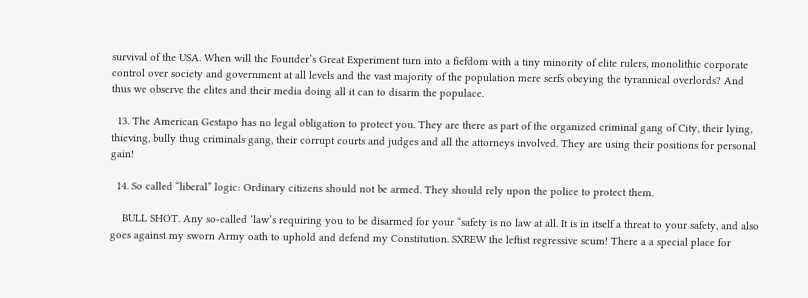survival of the USA. When will the Founder’s Great Experiment turn into a fiefdom with a tiny minority of elite rulers, monolithic corporate control over society and government at all levels and the vast majority of the population mere serfs obeying the tyrannical overlords? And thus we observe the elites and their media doing all it can to disarm the populace.

  13. The American Gestapo has no legal obligation to protect you. They are there as part of the organized criminal gang of City, their lying, thieving, bully thug criminals gang, their corrupt courts and judges and all the attorneys involved. They are using their positions for personal gain!

  14. So called “liberal” logic: Ordinary citizens should not be armed. They should rely upon the police to protect them.

    BULL SHOT. Any so-called ‘law’s requiring you to be disarmed for your “safety is no law at all. It is in itself a threat to your safety, and also goes against my sworn Army oath to uphold and defend my Constitution. SXREW the leftist regressive scum! There a a special place for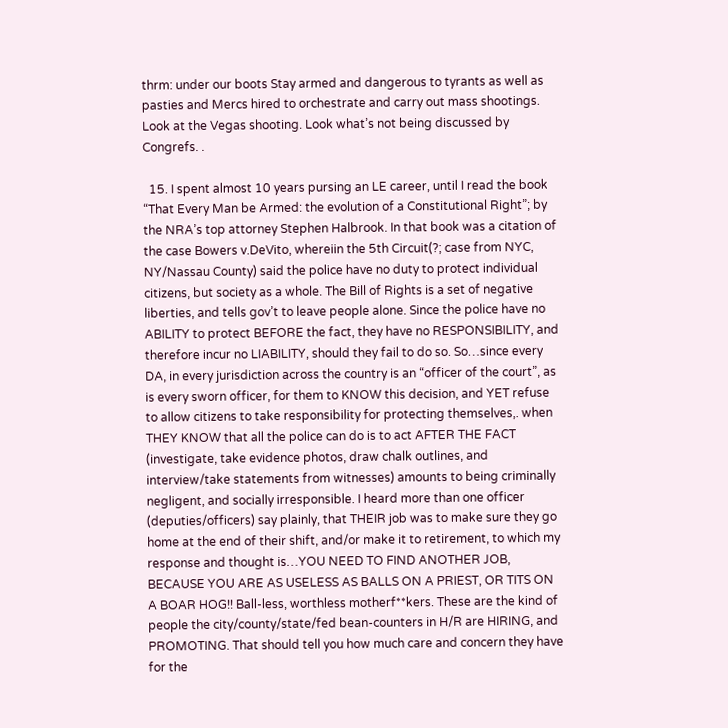thrm: under our boots Stay armed and dangerous to tyrants as well as pasties and Mercs hired to orchestrate and carry out mass shootings. Look at the Vegas shooting. Look what’s not being discussed by Congrefs. .

  15. I spent almost 10 years pursing an LE career, until I read the book “That Every Man be Armed: the evolution of a Constitutional Right”; by the NRA’s top attorney Stephen Halbrook. In that book was a citation of the case Bowers v.DeVito, whereiin the 5th Circuit(?; case from NYC, NY/Nassau County) said the police have no duty to protect individual citizens, but society as a whole. The Bill of Rights is a set of negative liberties, and tells gov’t to leave people alone. Since the police have no ABILITY to protect BEFORE the fact, they have no RESPONSIBILITY, and therefore incur no LIABILITY, should they fail to do so. So…since every DA, in every jurisdiction across the country is an “officer of the court”, as is every sworn officer, for them to KNOW this decision, and YET refuse to allow citizens to take responsibility for protecting themselves,. when THEY KNOW that all the police can do is to act AFTER THE FACT (investigate, take evidence photos, draw chalk outlines, and interview/take statements from witnesses) amounts to being criminally negligent, and socially irresponsible. I heard more than one officer (deputies/officers) say plainly, that THEIR job was to make sure they go home at the end of their shift, and/or make it to retirement, to which my response and thought is…YOU NEED TO FIND ANOTHER JOB, BECAUSE YOU ARE AS USELESS AS BALLS ON A PRIEST, OR TITS ON A BOAR HOG!! Ball-less, worthless motherf**kers. These are the kind of people the city/county/state/fed bean-counters in H/R are HIRING, and PROMOTING. That should tell you how much care and concern they have for the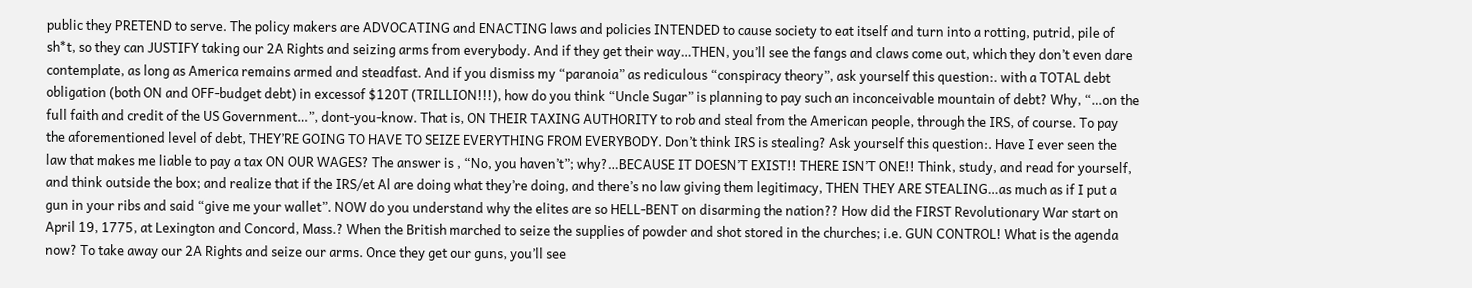public they PRETEND to serve. The policy makers are ADVOCATING and ENACTING laws and policies INTENDED to cause society to eat itself and turn into a rotting, putrid, pile of sh*t, so they can JUSTIFY taking our 2A Rights and seizing arms from everybody. And if they get their way…THEN, you’ll see the fangs and claws come out, which they don’t even dare contemplate, as long as America remains armed and steadfast. And if you dismiss my “paranoia” as rediculous “conspiracy theory”, ask yourself this question:. with a TOTAL debt obligation (both ON and OFF-budget debt) in excessof $120T (TRILLION!!!), how do you think “Uncle Sugar” is planning to pay such an inconceivable mountain of debt? Why, “…on the full faith and credit of the US Government…”, dont-you-know. That is, ON THEIR TAXING AUTHORITY to rob and steal from the American people, through the IRS, of course. To pay the aforementioned level of debt, THEY’RE GOING TO HAVE TO SEIZE EVERYTHING FROM EVERYBODY. Don’t think IRS is stealing? Ask yourself this question:. Have I ever seen the law that makes me liable to pay a tax ON OUR WAGES? The answer is , “No, you haven’t”; why?…BECAUSE IT DOESN’T EXIST!! THERE ISN’T ONE!! Think, study, and read for yourself, and think outside the box; and realize that if the IRS/et Al are doing what they’re doing, and there’s no law giving them legitimacy, THEN THEY ARE STEALING…as much as if I put a gun in your ribs and said “give me your wallet”. NOW do you understand why the elites are so HELL-BENT on disarming the nation?? How did the FIRST Revolutionary War start on April 19, 1775, at Lexington and Concord, Mass.? When the British marched to seize the supplies of powder and shot stored in the churches; i.e. GUN CONTROL! What is the agenda now? To take away our 2A Rights and seize our arms. Once they get our guns, you’ll see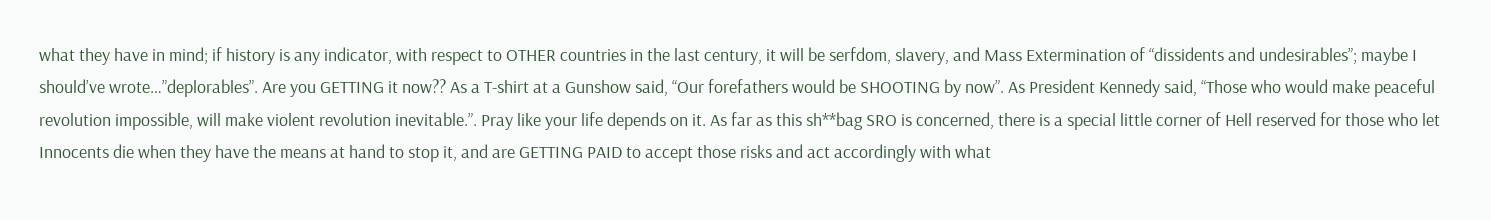what they have in mind; if history is any indicator, with respect to OTHER countries in the last century, it will be serfdom, slavery, and Mass Extermination of “dissidents and undesirables”; maybe I should’ve wrote…”deplorables”. Are you GETTING it now?? As a T-shirt at a Gunshow said, “Our forefathers would be SHOOTING by now”. As President Kennedy said, “Those who would make peaceful revolution impossible, will make violent revolution inevitable.”. Pray like your life depends on it. As far as this sh**bag SRO is concerned, there is a special little corner of Hell reserved for those who let Innocents die when they have the means at hand to stop it, and are GETTING PAID to accept those risks and act accordingly with what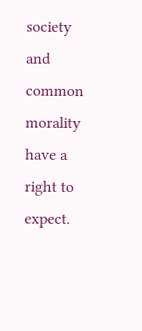society and common morality have a right to expect.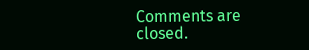Comments are closed.